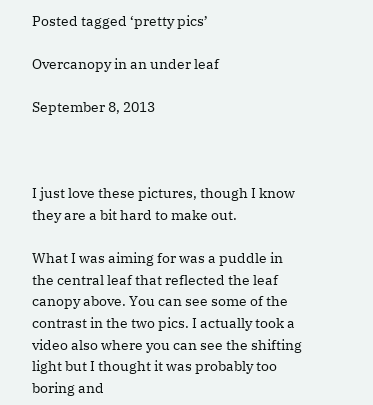Posted tagged ‘pretty pics’

Overcanopy in an under leaf

September 8, 2013



I just love these pictures, though I know they are a bit hard to make out.

What I was aiming for was a puddle in the central leaf that reflected the leaf canopy above. You can see some of the contrast in the two pics. I actually took a video also where you can see the shifting light but I thought it was probably too boring and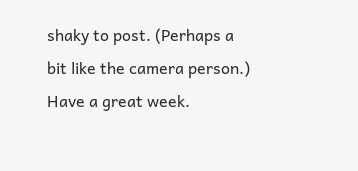shaky to post. (Perhaps a bit like the camera person.) Have a great week.